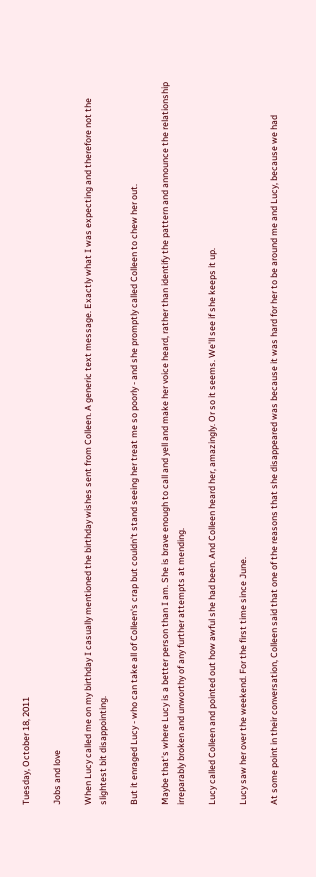Tuesday, October 18, 2011

Jobs and love

When Lucy called me on my birthday I casually mentioned the birthday wishes sent from Colleen. A generic text message. Exactly what I was expecting and therefore not the slightest bit disappointing.

But it enraged Lucy - who can take all of Colleen's crap but couldn't stand seeing her treat me so poorly - and she promptly called Colleen to chew her out.

Maybe that's where Lucy is a better person than I am. She is brave enough to call and yell and make her voice heard, rather than identify the pattern and announce the relationship irreparably broken and unworthy of any further attempts at mending.

Lucy called Colleen and pointed out how awful she had been. And Colleen heard her, amazingly. Or so it seems. We'll see if she keeps it up.

Lucy saw her over the weekend. For the first time since June.

At some point in their conversation, Colleen said that one of the reasons that she disappeared was because it was hard for her to be around me and Lucy, because we had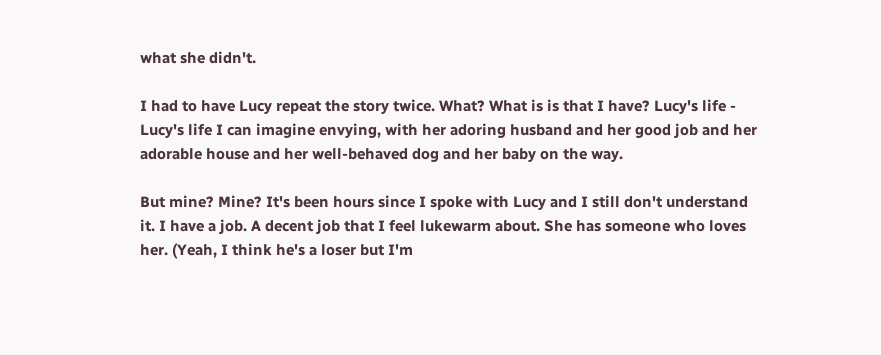what she didn't.

I had to have Lucy repeat the story twice. What? What is is that I have? Lucy's life - Lucy's life I can imagine envying, with her adoring husband and her good job and her adorable house and her well-behaved dog and her baby on the way.

But mine? Mine? It's been hours since I spoke with Lucy and I still don't understand it. I have a job. A decent job that I feel lukewarm about. She has someone who loves her. (Yeah, I think he's a loser but I'm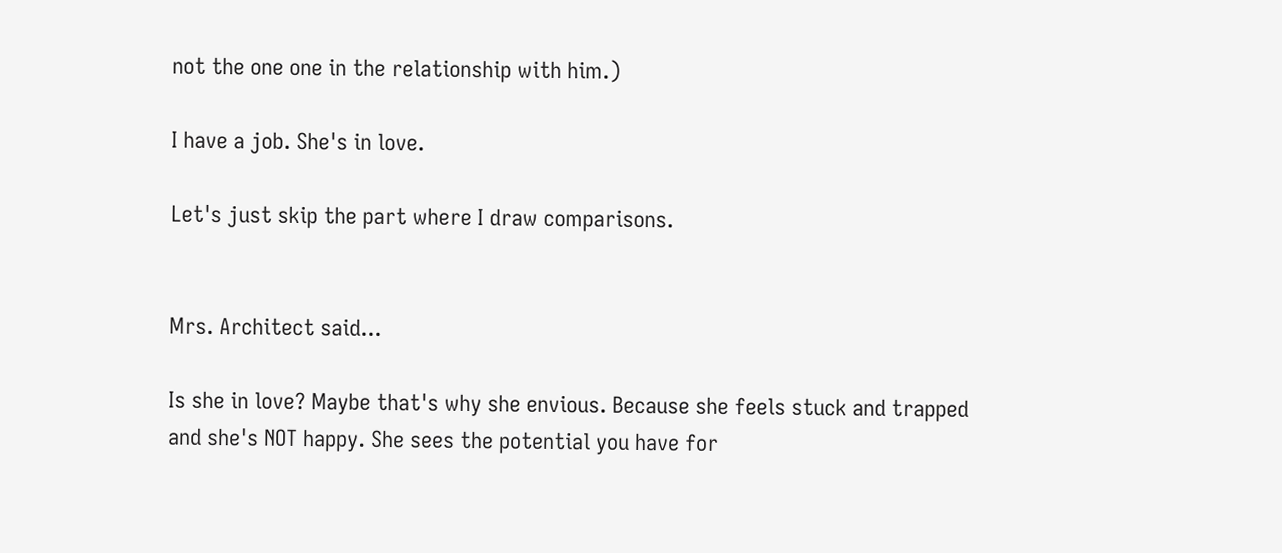not the one one in the relationship with him.)

I have a job. She's in love.

Let's just skip the part where I draw comparisons.


Mrs. Architect said...

Is she in love? Maybe that's why she envious. Because she feels stuck and trapped and she's NOT happy. She sees the potential you have for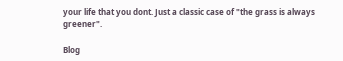your life that you dont. Just a classic case of "the grass is always greener".

Blog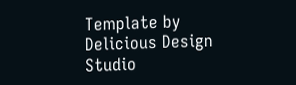Template by Delicious Design Studio